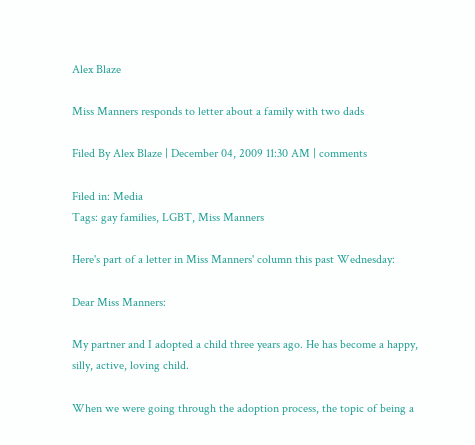Alex Blaze

Miss Manners responds to letter about a family with two dads

Filed By Alex Blaze | December 04, 2009 11:30 AM | comments

Filed in: Media
Tags: gay families, LGBT, Miss Manners

Here's part of a letter in Miss Manners' column this past Wednesday:

Dear Miss Manners:

My partner and I adopted a child three years ago. He has become a happy, silly, active, loving child.

When we were going through the adoption process, the topic of being a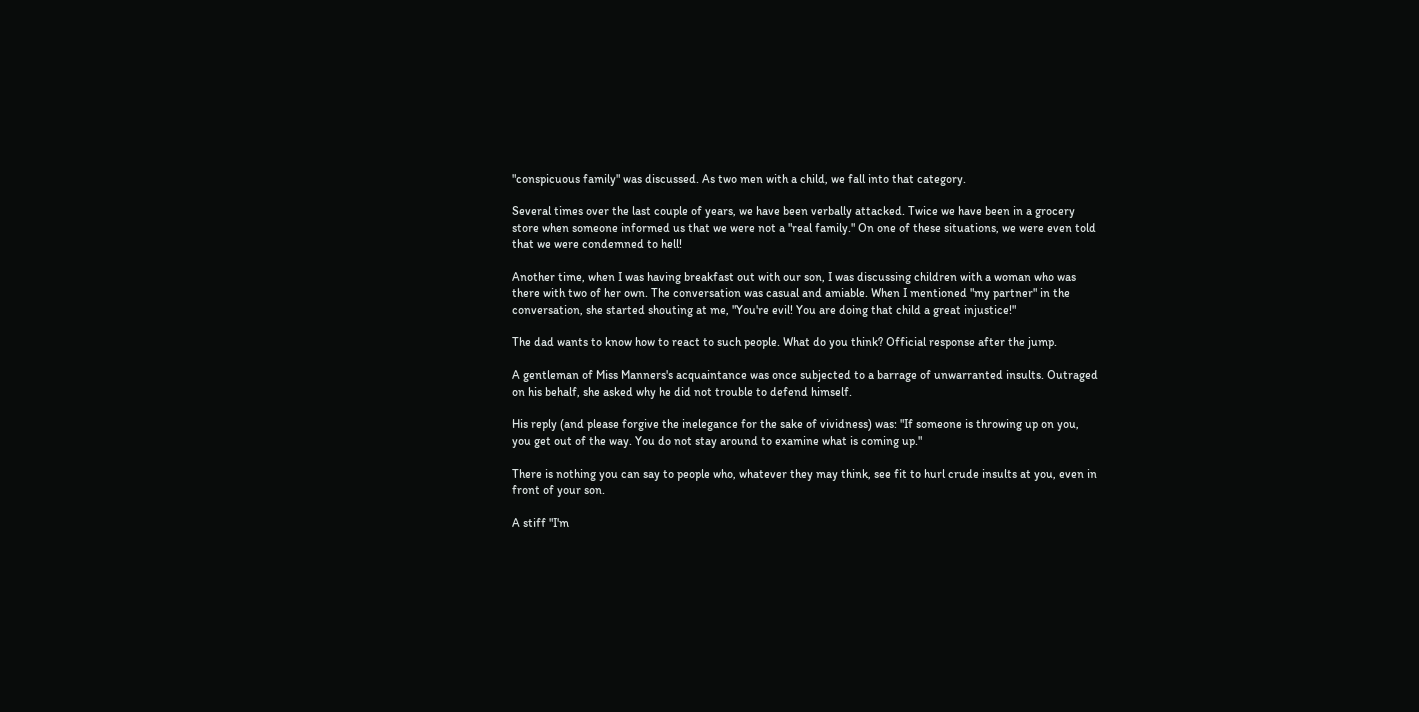"conspicuous family" was discussed. As two men with a child, we fall into that category.

Several times over the last couple of years, we have been verbally attacked. Twice we have been in a grocery store when someone informed us that we were not a "real family." On one of these situations, we were even told that we were condemned to hell!

Another time, when I was having breakfast out with our son, I was discussing children with a woman who was there with two of her own. The conversation was casual and amiable. When I mentioned "my partner" in the conversation, she started shouting at me, "You're evil! You are doing that child a great injustice!"

The dad wants to know how to react to such people. What do you think? Official response after the jump.

A gentleman of Miss Manners's acquaintance was once subjected to a barrage of unwarranted insults. Outraged on his behalf, she asked why he did not trouble to defend himself.

His reply (and please forgive the inelegance for the sake of vividness) was: "If someone is throwing up on you, you get out of the way. You do not stay around to examine what is coming up."

There is nothing you can say to people who, whatever they may think, see fit to hurl crude insults at you, even in front of your son.

A stiff "I'm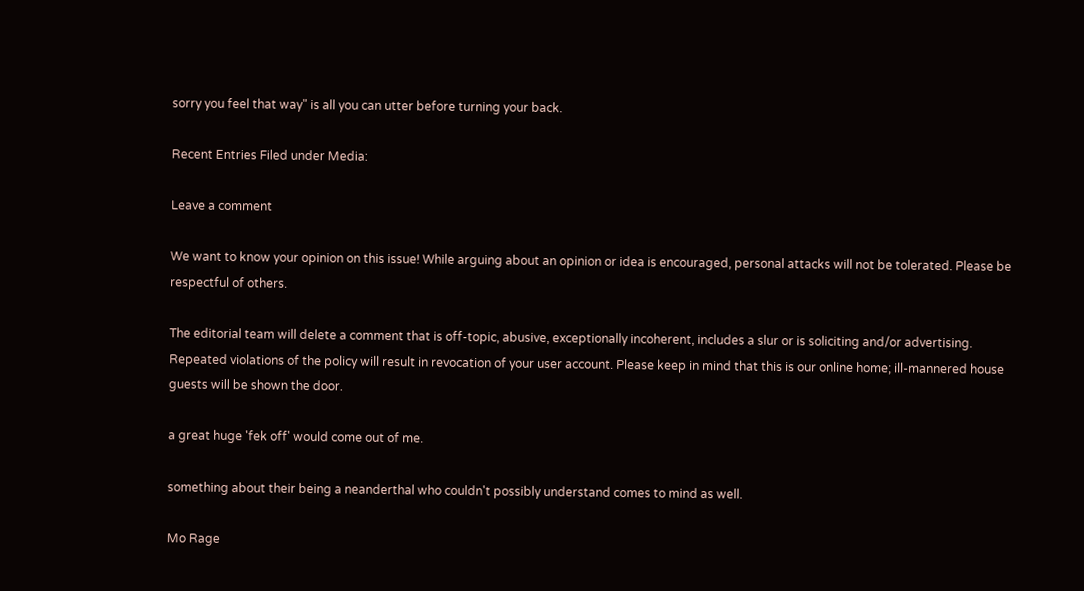sorry you feel that way" is all you can utter before turning your back.

Recent Entries Filed under Media:

Leave a comment

We want to know your opinion on this issue! While arguing about an opinion or idea is encouraged, personal attacks will not be tolerated. Please be respectful of others.

The editorial team will delete a comment that is off-topic, abusive, exceptionally incoherent, includes a slur or is soliciting and/or advertising. Repeated violations of the policy will result in revocation of your user account. Please keep in mind that this is our online home; ill-mannered house guests will be shown the door.

a great huge 'fek off' would come out of me.

something about their being a neanderthal who couldn't possibly understand comes to mind as well.

Mo Rage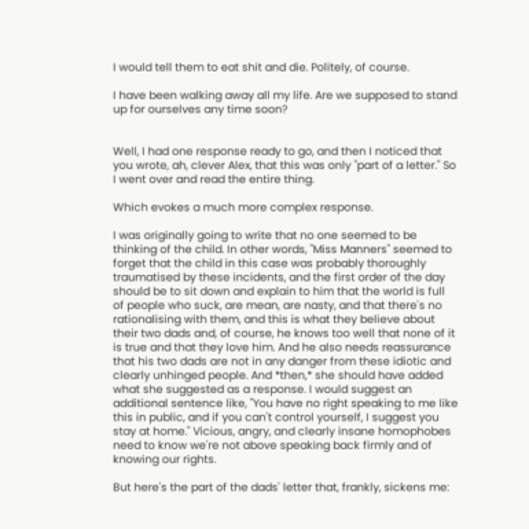I would tell them to eat shit and die. Politely, of course.

I have been walking away all my life. Are we supposed to stand up for ourselves any time soon?


Well, I had one response ready to go, and then I noticed that you wrote, ah, clever Alex, that this was only "part of a letter." So I went over and read the entire thing.

Which evokes a much more complex response.

I was originally going to write that no one seemed to be thinking of the child. In other words, "Miss Manners" seemed to forget that the child in this case was probably thoroughly traumatised by these incidents, and the first order of the day should be to sit down and explain to him that the world is full of people who suck, are mean, are nasty, and that there's no rationalising with them, and this is what they believe about their two dads and, of course, he knows too well that none of it is true and that they love him. And he also needs reassurance that his two dads are not in any danger from these idiotic and clearly unhinged people. And *then,* she should have added what she suggested as a response. I would suggest an additional sentence like, "You have no right speaking to me like this in public, and if you can't control yourself, I suggest you stay at home." Vicious, angry, and clearly insane homophobes need to know we're not above speaking back firmly and of knowing our rights.

But here's the part of the dads' letter that, frankly, sickens me: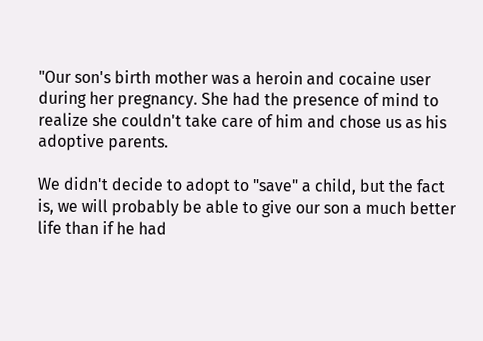"Our son's birth mother was a heroin and cocaine user during her pregnancy. She had the presence of mind to realize she couldn't take care of him and chose us as his adoptive parents.

We didn't decide to adopt to "save" a child, but the fact is, we will probably be able to give our son a much better life than if he had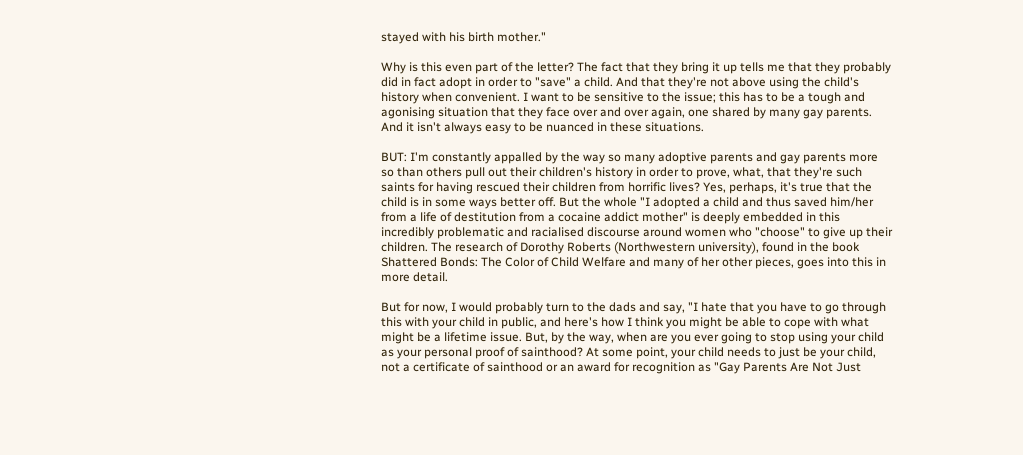stayed with his birth mother."

Why is this even part of the letter? The fact that they bring it up tells me that they probably did in fact adopt in order to "save" a child. And that they're not above using the child's history when convenient. I want to be sensitive to the issue; this has to be a tough and agonising situation that they face over and over again, one shared by many gay parents. And it isn't always easy to be nuanced in these situations.

BUT: I'm constantly appalled by the way so many adoptive parents and gay parents more so than others pull out their children's history in order to prove, what, that they're such saints for having rescued their children from horrific lives? Yes, perhaps, it's true that the child is in some ways better off. But the whole "I adopted a child and thus saved him/her from a life of destitution from a cocaine addict mother" is deeply embedded in this incredibly problematic and racialised discourse around women who "choose" to give up their children. The research of Dorothy Roberts (Northwestern university), found in the book Shattered Bonds: The Color of Child Welfare and many of her other pieces, goes into this in more detail.

But for now, I would probably turn to the dads and say, "I hate that you have to go through this with your child in public, and here's how I think you might be able to cope with what might be a lifetime issue. But, by the way, when are you ever going to stop using your child as your personal proof of sainthood? At some point, your child needs to just be your child, not a certificate of sainthood or an award for recognition as "Gay Parents Are Not Just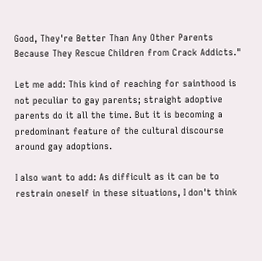Good, They're Better Than Any Other Parents Because They Rescue Children from Crack Addicts."

Let me add: This kind of reaching for sainthood is not peculiar to gay parents; straight adoptive parents do it all the time. But it is becoming a predominant feature of the cultural discourse around gay adoptions.

I also want to add: As difficult as it can be to restrain oneself in these situations, I don't think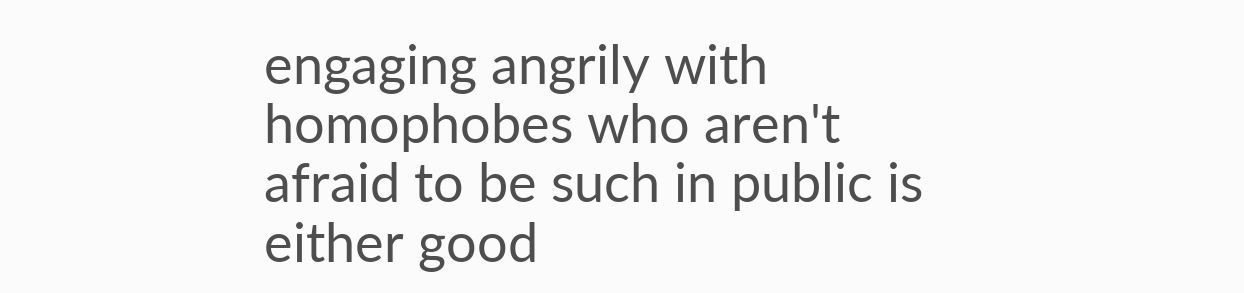engaging angrily with homophobes who aren't afraid to be such in public is either good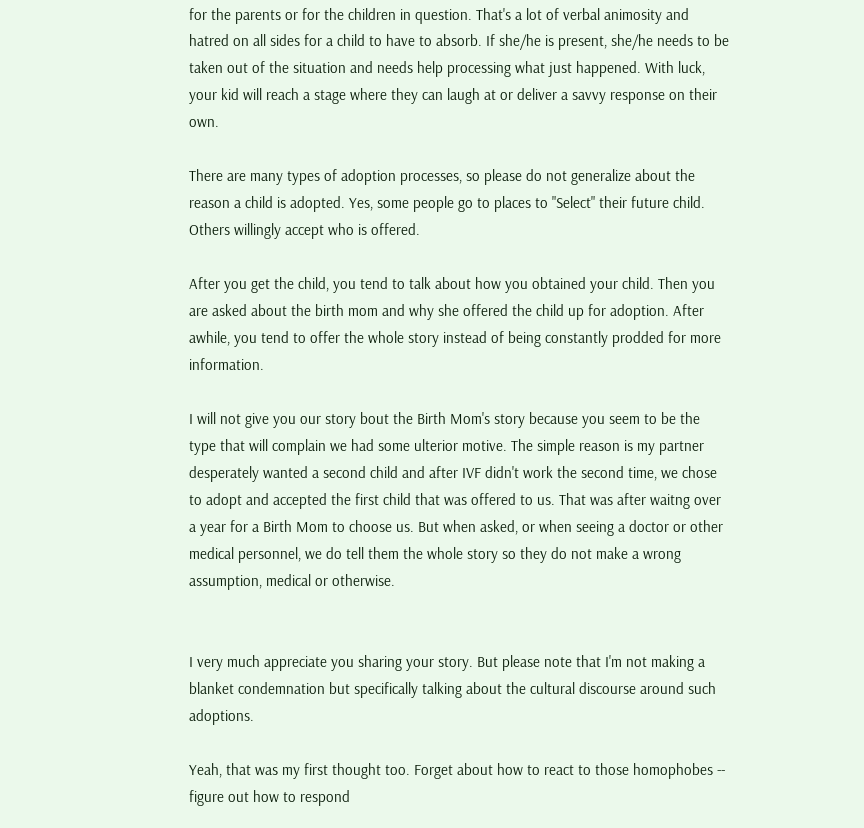for the parents or for the children in question. That's a lot of verbal animosity and hatred on all sides for a child to have to absorb. If she/he is present, she/he needs to be taken out of the situation and needs help processing what just happened. With luck, your kid will reach a stage where they can laugh at or deliver a savvy response on their own.

There are many types of adoption processes, so please do not generalize about the reason a child is adopted. Yes, some people go to places to "Select" their future child. Others willingly accept who is offered.

After you get the child, you tend to talk about how you obtained your child. Then you are asked about the birth mom and why she offered the child up for adoption. After awhile, you tend to offer the whole story instead of being constantly prodded for more information.

I will not give you our story bout the Birth Mom's story because you seem to be the type that will complain we had some ulterior motive. The simple reason is my partner desperately wanted a second child and after IVF didn't work the second time, we chose to adopt and accepted the first child that was offered to us. That was after waitng over a year for a Birth Mom to choose us. But when asked, or when seeing a doctor or other medical personnel, we do tell them the whole story so they do not make a wrong assumption, medical or otherwise.


I very much appreciate you sharing your story. But please note that I'm not making a blanket condemnation but specifically talking about the cultural discourse around such adoptions.

Yeah, that was my first thought too. Forget about how to react to those homophobes -- figure out how to respond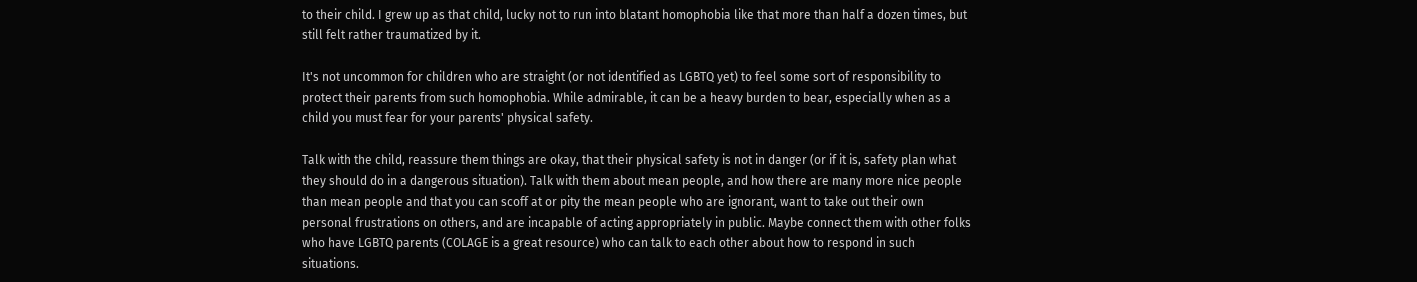to their child. I grew up as that child, lucky not to run into blatant homophobia like that more than half a dozen times, but still felt rather traumatized by it.

It's not uncommon for children who are straight (or not identified as LGBTQ yet) to feel some sort of responsibility to protect their parents from such homophobia. While admirable, it can be a heavy burden to bear, especially when as a child you must fear for your parents' physical safety.

Talk with the child, reassure them things are okay, that their physical safety is not in danger (or if it is, safety plan what they should do in a dangerous situation). Talk with them about mean people, and how there are many more nice people than mean people and that you can scoff at or pity the mean people who are ignorant, want to take out their own personal frustrations on others, and are incapable of acting appropriately in public. Maybe connect them with other folks who have LGBTQ parents (COLAGE is a great resource) who can talk to each other about how to respond in such situations.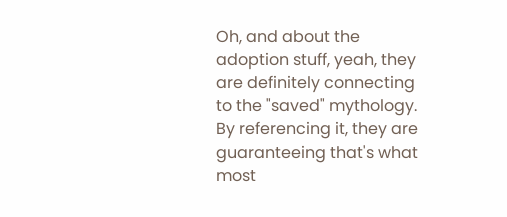Oh, and about the adoption stuff, yeah, they are definitely connecting to the "saved" mythology. By referencing it, they are guaranteeing that's what most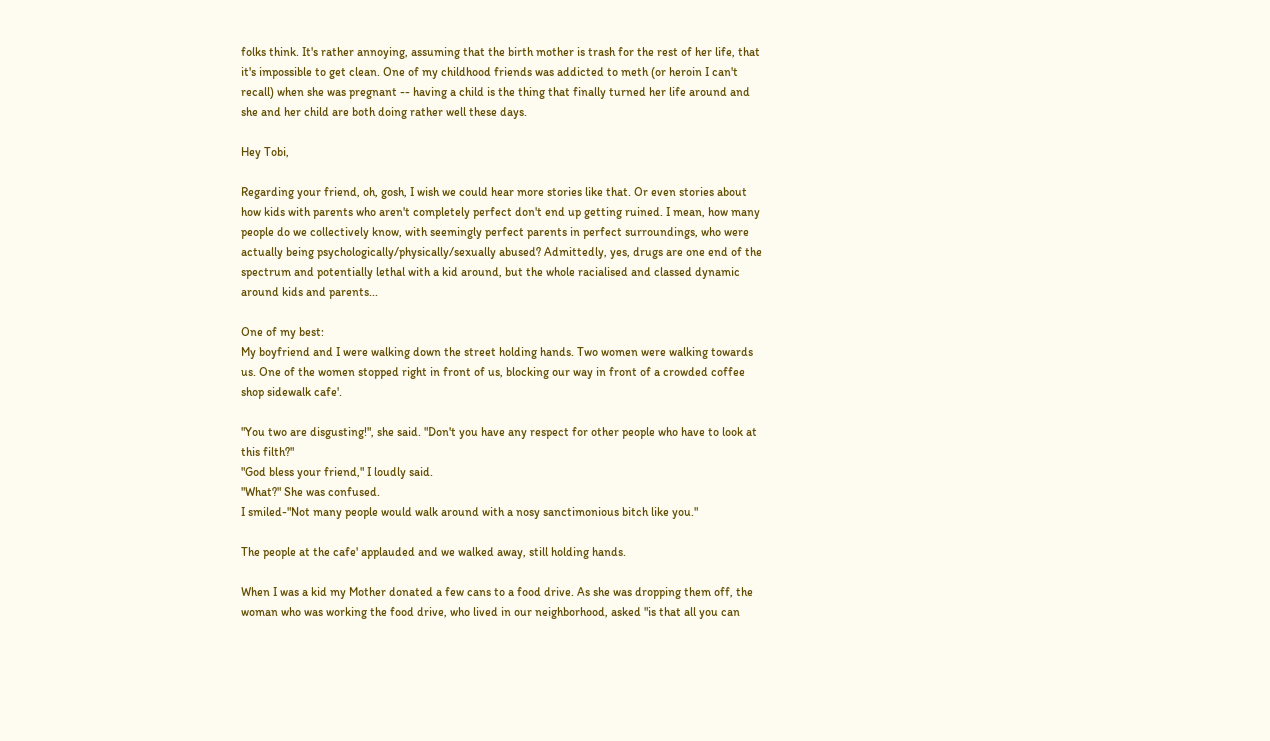folks think. It's rather annoying, assuming that the birth mother is trash for the rest of her life, that it's impossible to get clean. One of my childhood friends was addicted to meth (or heroin I can't recall) when she was pregnant -- having a child is the thing that finally turned her life around and she and her child are both doing rather well these days.

Hey Tobi,

Regarding your friend, oh, gosh, I wish we could hear more stories like that. Or even stories about how kids with parents who aren't completely perfect don't end up getting ruined. I mean, how many people do we collectively know, with seemingly perfect parents in perfect surroundings, who were actually being psychologically/physically/sexually abused? Admittedly, yes, drugs are one end of the spectrum and potentially lethal with a kid around, but the whole racialised and classed dynamic around kids and parents...

One of my best:
My boyfriend and I were walking down the street holding hands. Two women were walking towards us. One of the women stopped right in front of us, blocking our way in front of a crowded coffee shop sidewalk cafe'.

"You two are disgusting!", she said. "Don't you have any respect for other people who have to look at this filth?"
"God bless your friend," I loudly said.
"What?" She was confused.
I smiled-"Not many people would walk around with a nosy sanctimonious bitch like you."

The people at the cafe' applauded and we walked away, still holding hands.

When I was a kid my Mother donated a few cans to a food drive. As she was dropping them off, the woman who was working the food drive, who lived in our neighborhood, asked "is that all you can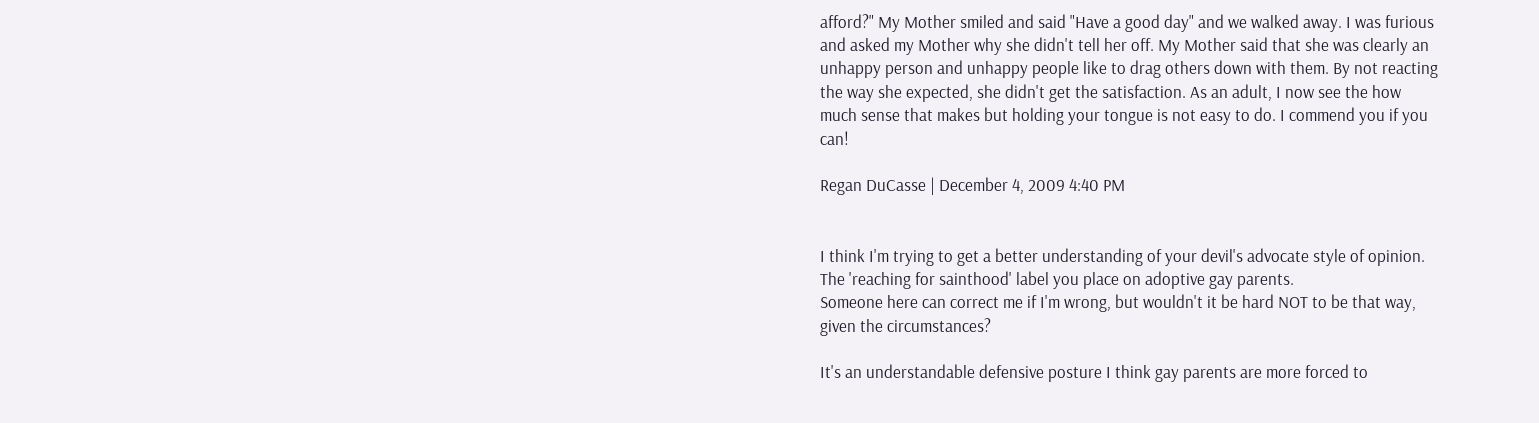afford?" My Mother smiled and said "Have a good day" and we walked away. I was furious and asked my Mother why she didn't tell her off. My Mother said that she was clearly an unhappy person and unhappy people like to drag others down with them. By not reacting the way she expected, she didn't get the satisfaction. As an adult, I now see the how much sense that makes but holding your tongue is not easy to do. I commend you if you can!

Regan DuCasse | December 4, 2009 4:40 PM


I think I'm trying to get a better understanding of your devil's advocate style of opinion.
The 'reaching for sainthood' label you place on adoptive gay parents.
Someone here can correct me if I'm wrong, but wouldn't it be hard NOT to be that way, given the circumstances?

It's an understandable defensive posture I think gay parents are more forced to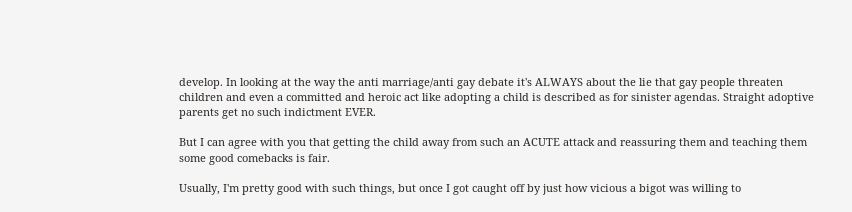develop. In looking at the way the anti marriage/anti gay debate it's ALWAYS about the lie that gay people threaten children and even a committed and heroic act like adopting a child is described as for sinister agendas. Straight adoptive parents get no such indictment EVER.

But I can agree with you that getting the child away from such an ACUTE attack and reassuring them and teaching them some good comebacks is fair.

Usually, I'm pretty good with such things, but once I got caught off by just how vicious a bigot was willing to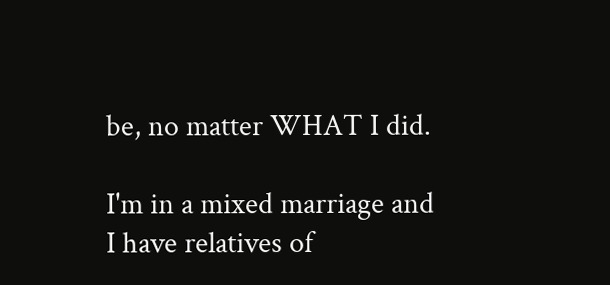be, no matter WHAT I did.

I'm in a mixed marriage and I have relatives of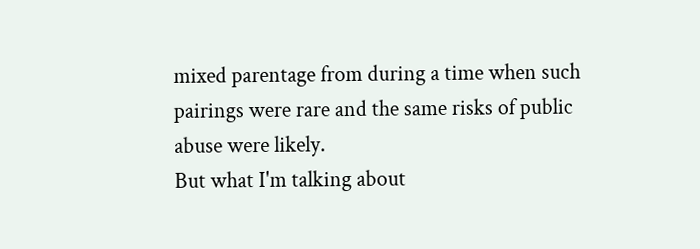mixed parentage from during a time when such pairings were rare and the same risks of public abuse were likely.
But what I'm talking about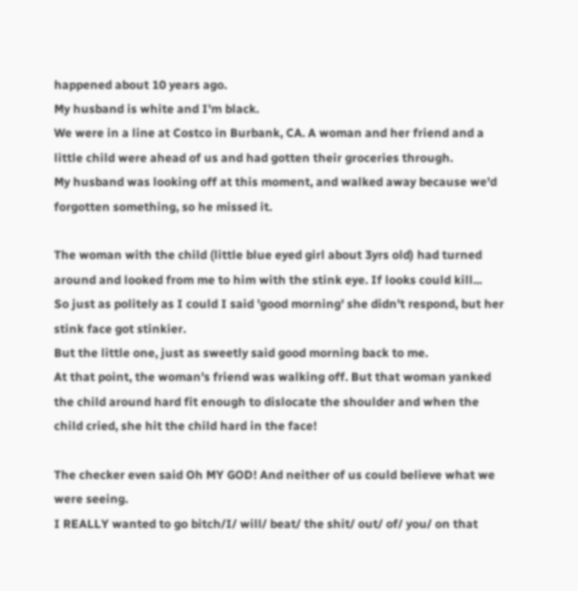happened about 10 years ago.
My husband is white and I'm black.
We were in a line at Costco in Burbank, CA. A woman and her friend and a little child were ahead of us and had gotten their groceries through.
My husband was looking off at this moment, and walked away because we'd forgotten something, so he missed it.

The woman with the child (little blue eyed girl about 3yrs old) had turned around and looked from me to him with the stink eye. If looks could kill...
So just as politely as I could I said 'good morning' she didn't respond, but her stink face got stinkier.
But the little one, just as sweetly said good morning back to me.
At that point, the woman's friend was walking off. But that woman yanked the child around hard fit enough to dislocate the shoulder and when the child cried, she hit the child hard in the face!

The checker even said Oh MY GOD! And neither of us could believe what we were seeing.
I REALLY wanted to go bitch/I/ will/ beat/ the shit/ out/ of/ you/ on that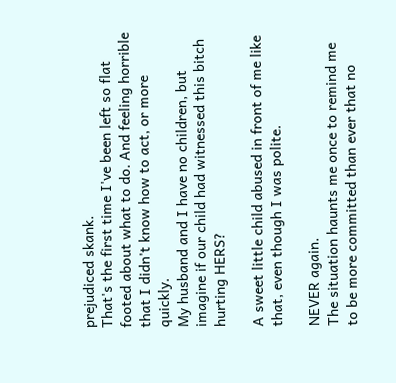prejudiced skank.
That's the first time I've been left so flat footed about what to do. And feeling horrible that I didn't know how to act, or more quickly.
My husband and I have no children, but imagine if our child had witnessed this bitch hurting HERS?

A sweet little child abused in front of me like that, even though I was polite.

NEVER again.
The situation haunts me once to remind me to be more committed than ever that no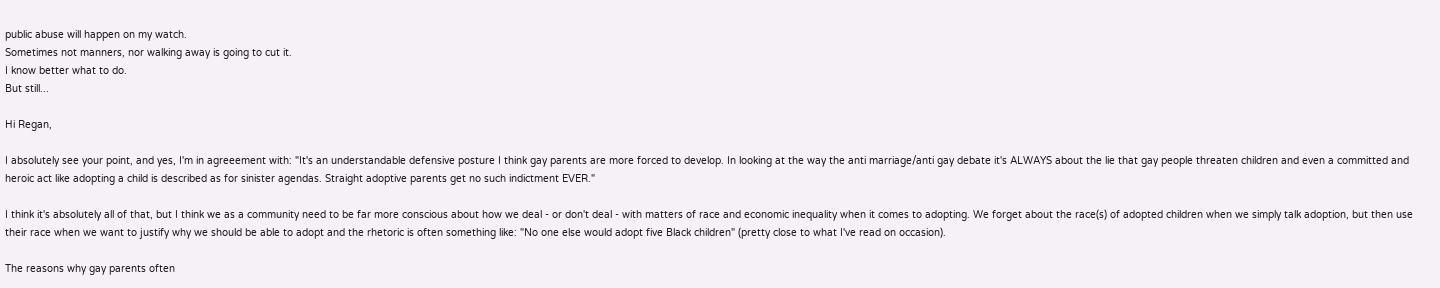public abuse will happen on my watch.
Sometimes not manners, nor walking away is going to cut it.
I know better what to do.
But still...

Hi Regan,

I absolutely see your point, and yes, I'm in agreeement with: "It's an understandable defensive posture I think gay parents are more forced to develop. In looking at the way the anti marriage/anti gay debate it's ALWAYS about the lie that gay people threaten children and even a committed and heroic act like adopting a child is described as for sinister agendas. Straight adoptive parents get no such indictment EVER."

I think it's absolutely all of that, but I think we as a community need to be far more conscious about how we deal - or don't deal - with matters of race and economic inequality when it comes to adopting. We forget about the race(s) of adopted children when we simply talk adoption, but then use their race when we want to justify why we should be able to adopt and the rhetoric is often something like: "No one else would adopt five Black children" (pretty close to what I've read on occasion).

The reasons why gay parents often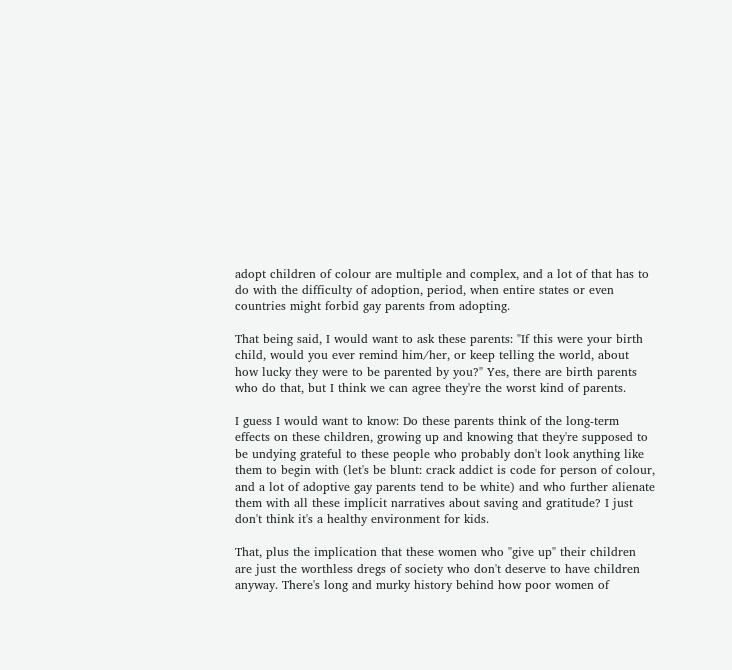adopt children of colour are multiple and complex, and a lot of that has to do with the difficulty of adoption, period, when entire states or even countries might forbid gay parents from adopting.

That being said, I would want to ask these parents: "If this were your birth child, would you ever remind him/her, or keep telling the world, about how lucky they were to be parented by you?" Yes, there are birth parents who do that, but I think we can agree they're the worst kind of parents.

I guess I would want to know: Do these parents think of the long-term effects on these children, growing up and knowing that they're supposed to be undying grateful to these people who probably don't look anything like them to begin with (let's be blunt: crack addict is code for person of colour, and a lot of adoptive gay parents tend to be white) and who further alienate them with all these implicit narratives about saving and gratitude? I just don't think it's a healthy environment for kids.

That, plus the implication that these women who "give up" their children are just the worthless dregs of society who don't deserve to have children anyway. There's long and murky history behind how poor women of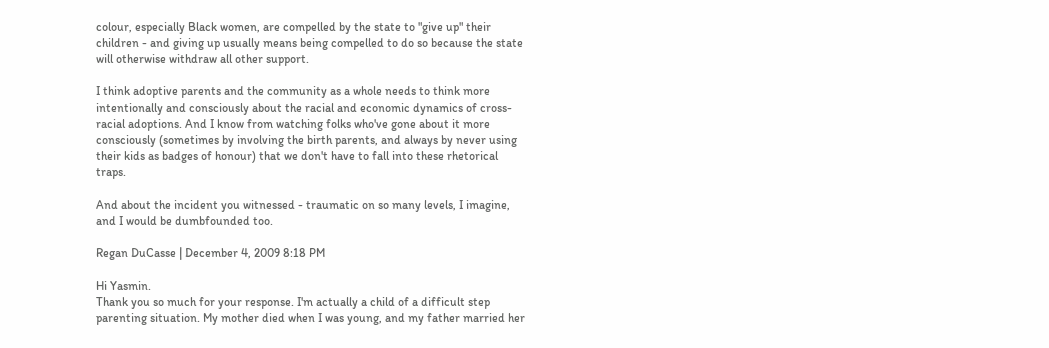colour, especially Black women, are compelled by the state to "give up" their children - and giving up usually means being compelled to do so because the state will otherwise withdraw all other support.

I think adoptive parents and the community as a whole needs to think more intentionally and consciously about the racial and economic dynamics of cross-racial adoptions. And I know from watching folks who've gone about it more consciously (sometimes by involving the birth parents, and always by never using their kids as badges of honour) that we don't have to fall into these rhetorical traps.

And about the incident you witnessed - traumatic on so many levels, I imagine, and I would be dumbfounded too.

Regan DuCasse | December 4, 2009 8:18 PM

Hi Yasmin.
Thank you so much for your response. I'm actually a child of a difficult step parenting situation. My mother died when I was young, and my father married her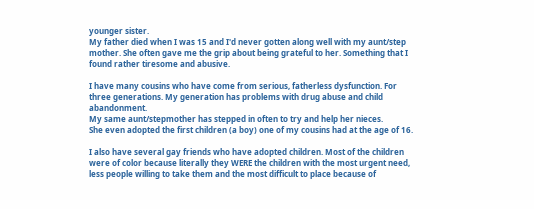younger sister.
My father died when I was 15 and I'd never gotten along well with my aunt/step mother. She often gave me the grip about being grateful to her. Something that I found rather tiresome and abusive.

I have many cousins who have come from serious, fatherless dysfunction. For three generations. My generation has problems with drug abuse and child abandonment.
My same aunt/stepmother has stepped in often to try and help her nieces.
She even adopted the first children (a boy) one of my cousins had at the age of 16.

I also have several gay friends who have adopted children. Most of the children were of color because literally they WERE the children with the most urgent need, less people willing to take them and the most difficult to place because of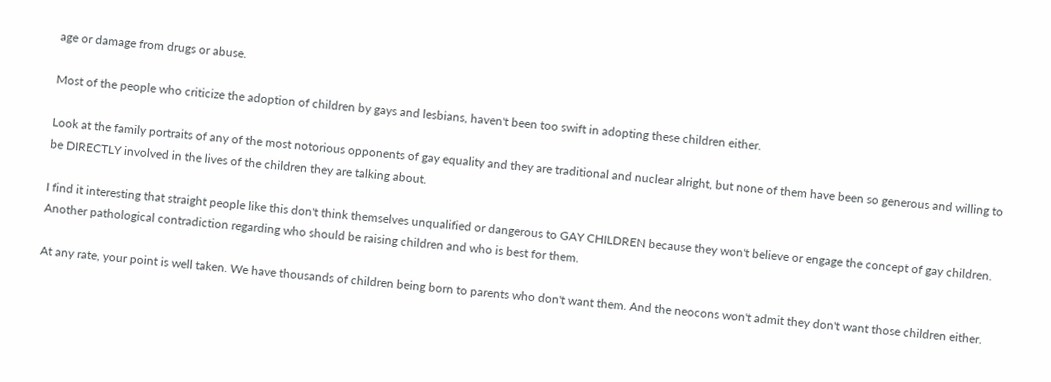age or damage from drugs or abuse.

Most of the people who criticize the adoption of children by gays and lesbians, haven't been too swift in adopting these children either.

Look at the family portraits of any of the most notorious opponents of gay equality and they are traditional and nuclear alright, but none of them have been so generous and willing to be DIRECTLY involved in the lives of the children they are talking about.

I find it interesting that straight people like this don't think themselves unqualified or dangerous to GAY CHILDREN because they won't believe or engage the concept of gay children.
Another pathological contradiction regarding who should be raising children and who is best for them.

At any rate, your point is well taken. We have thousands of children being born to parents who don't want them. And the neocons won't admit they don't want those children either.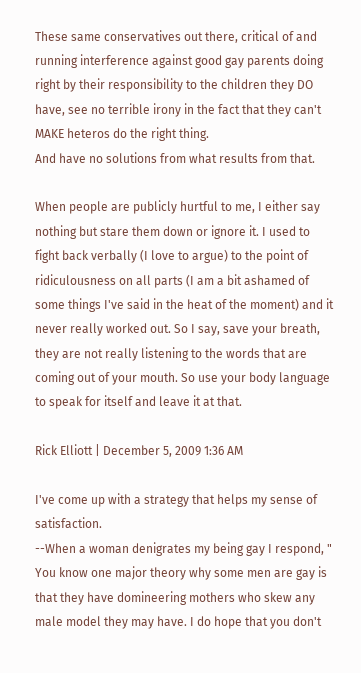These same conservatives out there, critical of and running interference against good gay parents doing right by their responsibility to the children they DO have, see no terrible irony in the fact that they can't MAKE heteros do the right thing.
And have no solutions from what results from that.

When people are publicly hurtful to me, I either say nothing but stare them down or ignore it. I used to fight back verbally (I love to argue) to the point of ridiculousness on all parts (I am a bit ashamed of some things I've said in the heat of the moment) and it never really worked out. So I say, save your breath, they are not really listening to the words that are coming out of your mouth. So use your body language to speak for itself and leave it at that.

Rick Elliott | December 5, 2009 1:36 AM

I've come up with a strategy that helps my sense of satisfaction.
--When a woman denigrates my being gay I respond, " You know one major theory why some men are gay is that they have domineering mothers who skew any male model they may have. I do hope that you don't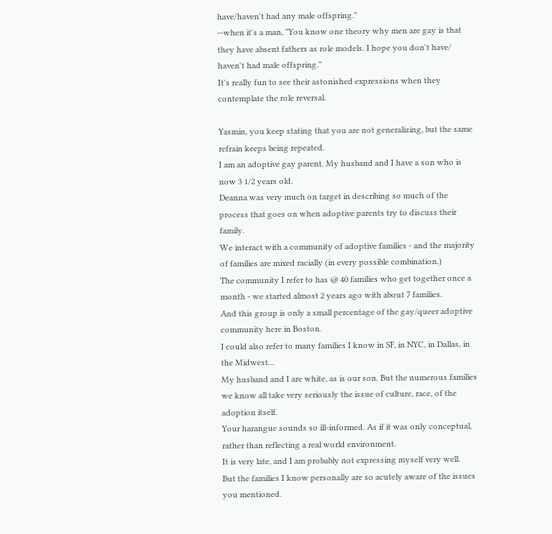have/haven't had any male offspring."
--when it's a man, "You know one theory why men are gay is that they have absent fathers as role models. I hope you don't have/ haven't had male offspring."
It's really fun to see their astonished expressions when they contemplate the role reversal.

Yasmin, you keep stating that you are not generalizing, but the same refrain keeps being repeated.
I am an adoptive gay parent. My husband and I have a son who is now 3 1/2 years old.
Deanna was very much on target in describing so much of the process that goes on when adoptive parents try to discuss their family.
We interact with a community of adoptive families - and the majority of families are mixed racially (in every possible combination.)
The community I refer to has @ 40 families who get together once a month - we started almost 2 years ago with about 7 families.
And this group is only a small percentage of the gay/queer adoptive community here in Boston.
I could also refer to many families I know in SF, in NYC, in Dallas, in the Midwest...
My husband and I are white, as is our son. But the numerous families we know all take very seriously the issue of culture, race, of the adoption itself.
Your harangue sounds so ill-informed. As if it was only conceptual, rather than reflecting a real world environment.
It is very late, and I am probably not expressing myself very well.
But the families I know personally are so acutely aware of the issues you mentioned.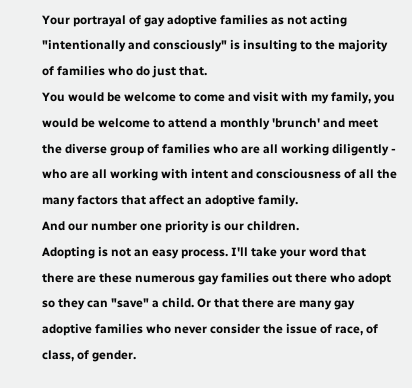Your portrayal of gay adoptive families as not acting "intentionally and consciously" is insulting to the majority of families who do just that.
You would be welcome to come and visit with my family, you would be welcome to attend a monthly 'brunch' and meet the diverse group of families who are all working diligently - who are all working with intent and consciousness of all the many factors that affect an adoptive family.
And our number one priority is our children.
Adopting is not an easy process. I'll take your word that there are these numerous gay families out there who adopt so they can "save" a child. Or that there are many gay adoptive families who never consider the issue of race, of class, of gender.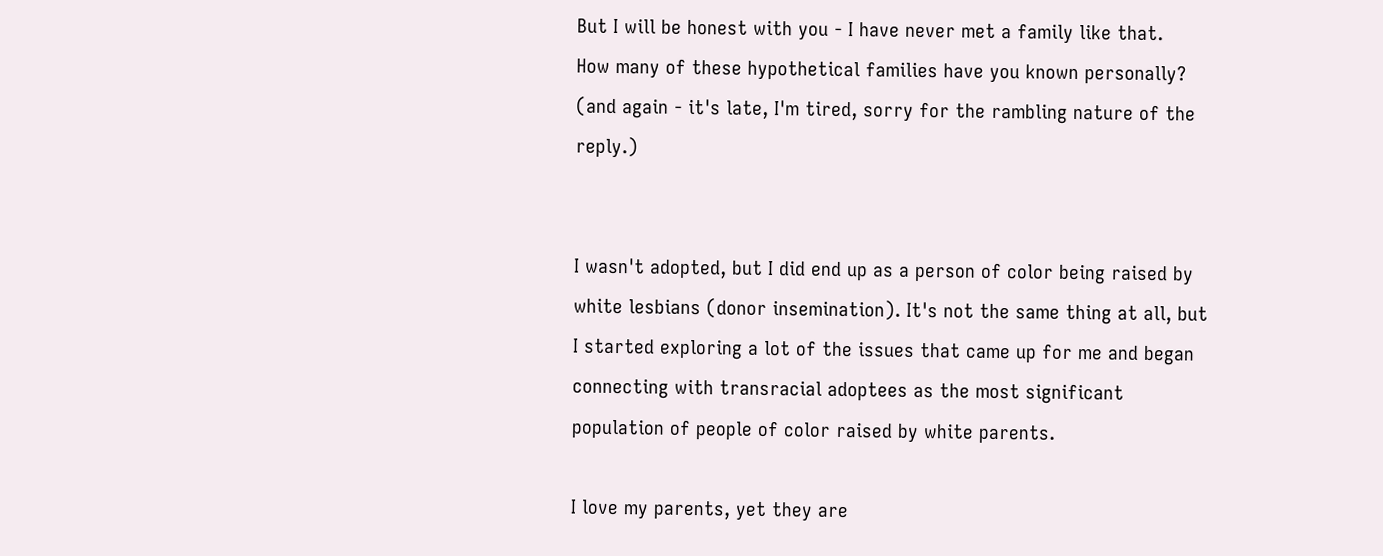But I will be honest with you - I have never met a family like that.
How many of these hypothetical families have you known personally?
(and again - it's late, I'm tired, sorry for the rambling nature of the reply.)


I wasn't adopted, but I did end up as a person of color being raised by white lesbians (donor insemination). It's not the same thing at all, but I started exploring a lot of the issues that came up for me and began connecting with transracial adoptees as the most significant population of people of color raised by white parents.

I love my parents, yet they are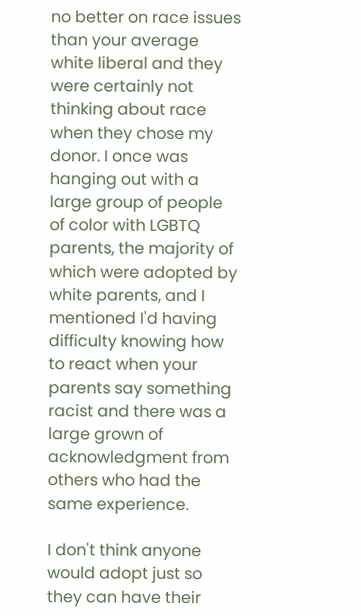no better on race issues than your average white liberal and they were certainly not thinking about race when they chose my donor. I once was hanging out with a large group of people of color with LGBTQ parents, the majority of which were adopted by white parents, and I mentioned I'd having difficulty knowing how to react when your parents say something racist and there was a large grown of acknowledgment from others who had the same experience.

I don't think anyone would adopt just so they can have their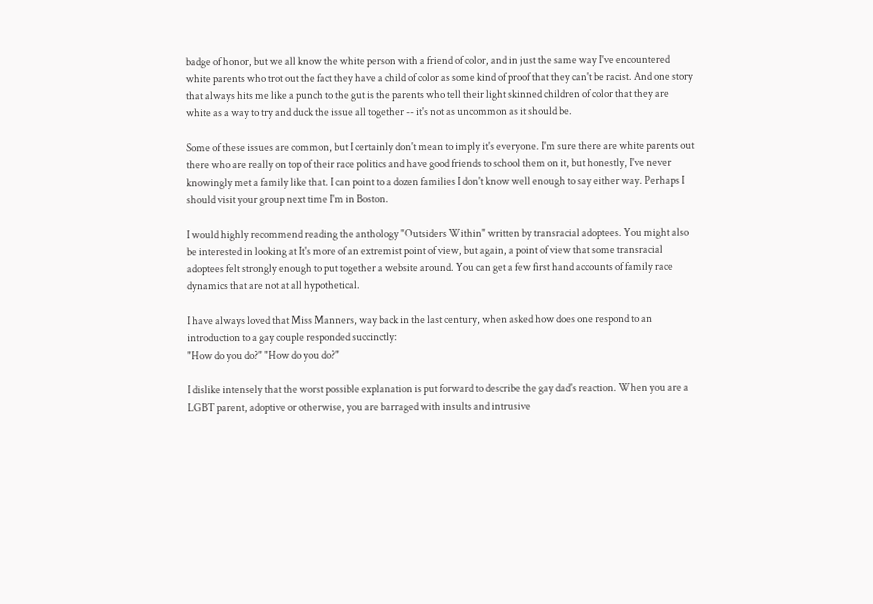badge of honor, but we all know the white person with a friend of color, and in just the same way I've encountered white parents who trot out the fact they have a child of color as some kind of proof that they can't be racist. And one story that always hits me like a punch to the gut is the parents who tell their light skinned children of color that they are white as a way to try and duck the issue all together -- it's not as uncommon as it should be.

Some of these issues are common, but I certainly don't mean to imply it's everyone. I'm sure there are white parents out there who are really on top of their race politics and have good friends to school them on it, but honestly, I've never knowingly met a family like that. I can point to a dozen families I don't know well enough to say either way. Perhaps I should visit your group next time I'm in Boston.

I would highly recommend reading the anthology "Outsiders Within" written by transracial adoptees. You might also be interested in looking at It's more of an extremist point of view, but again, a point of view that some transracial adoptees felt strongly enough to put together a website around. You can get a few first hand accounts of family race dynamics that are not at all hypothetical.

I have always loved that Miss Manners, way back in the last century, when asked how does one respond to an introduction to a gay couple responded succinctly:
"How do you do?" "How do you do?"

I dislike intensely that the worst possible explanation is put forward to describe the gay dad's reaction. When you are a LGBT parent, adoptive or otherwise, you are barraged with insults and intrusive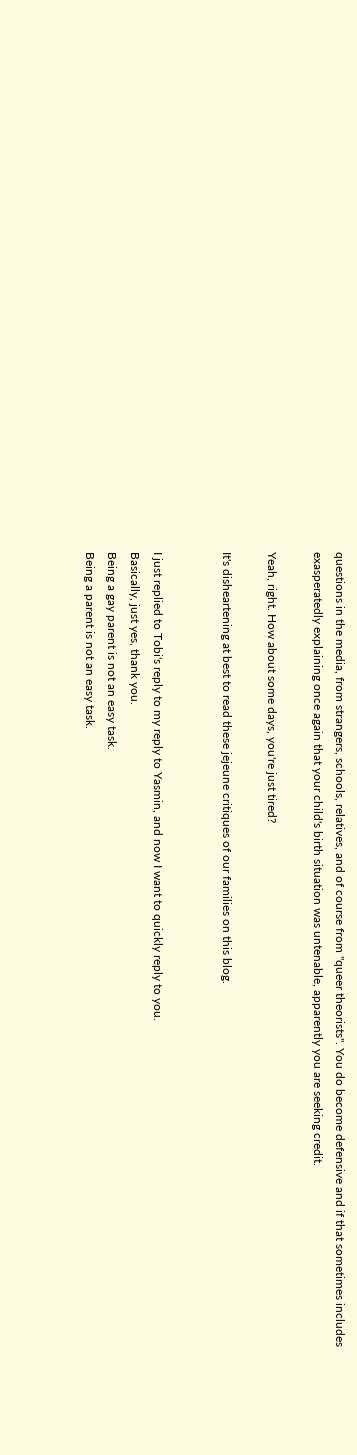questions in the media, from strangers, schools, relatives, and of course from "queer theorists". You do become defensive and if that sometimes includes exasperatedly explaining once again that your child's birth situation was untenable, apparently you are seeking credit.

Yeah, right. How about some days, you're just tired?

It's disheartening at best to read these jejeune critiques of our families on this blog.


I just replied to Tobi's reply to my reply to Yasmin, and now I want to quickly reply to you.
Basically, just yes, thank you.
Being a gay parent is not an easy task.
Being a parent is not an easy task.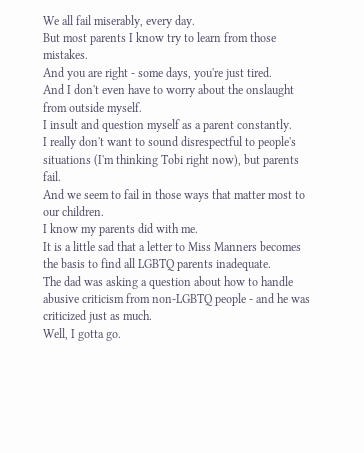We all fail miserably, every day.
But most parents I know try to learn from those mistakes.
And you are right - some days, you're just tired.
And I don't even have to worry about the onslaught from outside myself.
I insult and question myself as a parent constantly.
I really don't want to sound disrespectful to people's situations (I'm thinking Tobi right now), but parents fail.
And we seem to fail in those ways that matter most to our children.
I know my parents did with me.
It is a little sad that a letter to Miss Manners becomes the basis to find all LGBTQ parents inadequate.
The dad was asking a question about how to handle abusive criticism from non-LGBTQ people - and he was criticized just as much.
Well, I gotta go.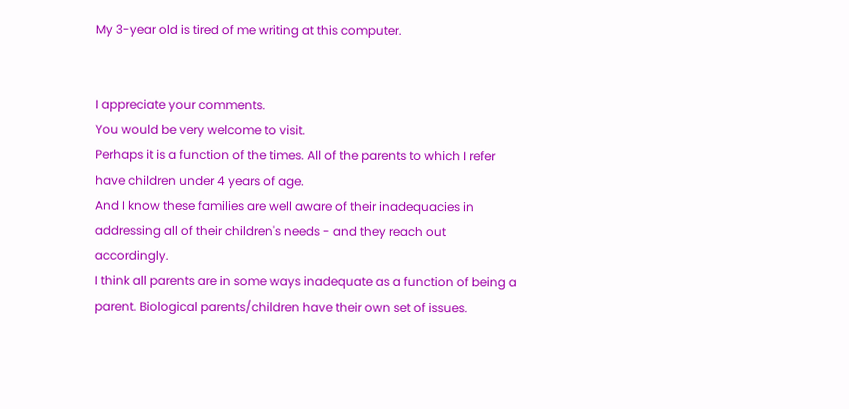My 3-year old is tired of me writing at this computer.


I appreciate your comments.
You would be very welcome to visit.
Perhaps it is a function of the times. All of the parents to which I refer have children under 4 years of age.
And I know these families are well aware of their inadequacies in addressing all of their children's needs - and they reach out accordingly.
I think all parents are in some ways inadequate as a function of being a parent. Biological parents/children have their own set of issues.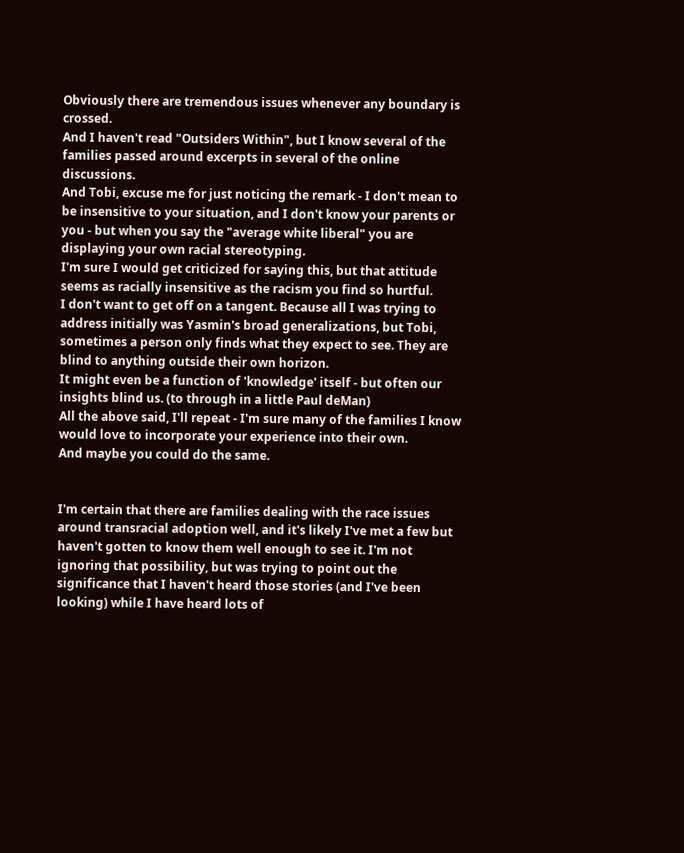Obviously there are tremendous issues whenever any boundary is crossed.
And I haven't read "Outsiders Within", but I know several of the families passed around excerpts in several of the online discussions.
And Tobi, excuse me for just noticing the remark - I don't mean to be insensitive to your situation, and I don't know your parents or you - but when you say the "average white liberal" you are displaying your own racial stereotyping.
I'm sure I would get criticized for saying this, but that attitude seems as racially insensitive as the racism you find so hurtful.
I don't want to get off on a tangent. Because all I was trying to address initially was Yasmin's broad generalizations, but Tobi, sometimes a person only finds what they expect to see. They are blind to anything outside their own horizon.
It might even be a function of 'knowledge' itself - but often our insights blind us. (to through in a little Paul deMan)
All the above said, I'll repeat - I'm sure many of the families I know would love to incorporate your experience into their own.
And maybe you could do the same.


I'm certain that there are families dealing with the race issues around transracial adoption well, and it's likely I've met a few but haven't gotten to know them well enough to see it. I'm not ignoring that possibility, but was trying to point out the significance that I haven't heard those stories (and I've been looking) while I have heard lots of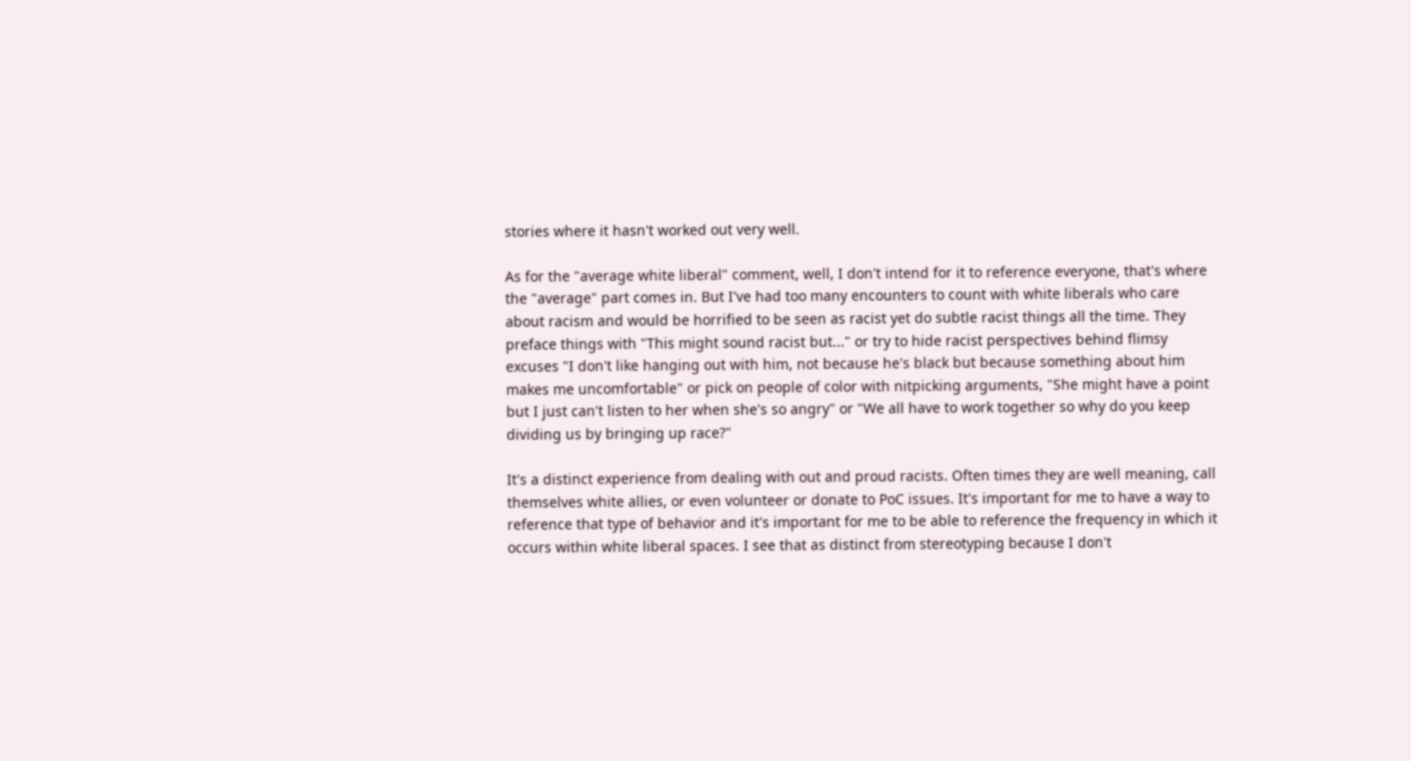stories where it hasn't worked out very well.

As for the "average white liberal" comment, well, I don't intend for it to reference everyone, that's where the "average" part comes in. But I've had too many encounters to count with white liberals who care about racism and would be horrified to be seen as racist yet do subtle racist things all the time. They preface things with "This might sound racist but..." or try to hide racist perspectives behind flimsy excuses "I don't like hanging out with him, not because he's black but because something about him makes me uncomfortable" or pick on people of color with nitpicking arguments, "She might have a point but I just can't listen to her when she's so angry" or "We all have to work together so why do you keep dividing us by bringing up race?"

It's a distinct experience from dealing with out and proud racists. Often times they are well meaning, call themselves white allies, or even volunteer or donate to PoC issues. It's important for me to have a way to reference that type of behavior and it's important for me to be able to reference the frequency in which it occurs within white liberal spaces. I see that as distinct from stereotyping because I don't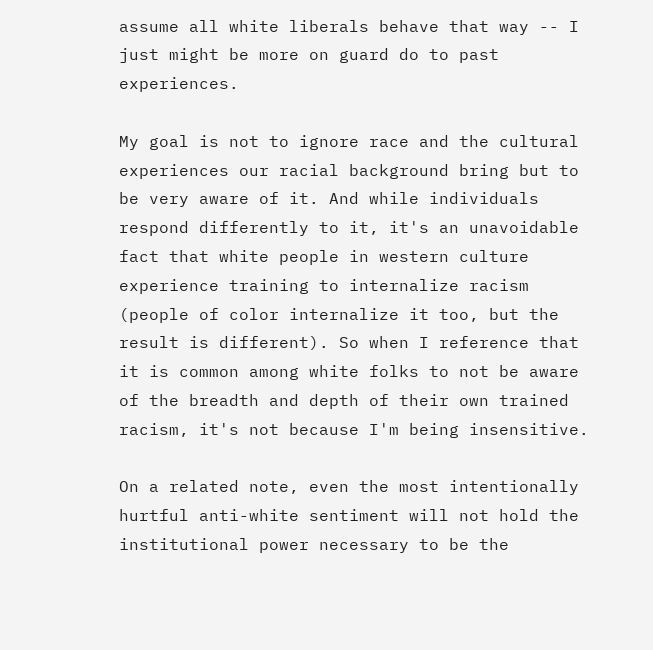assume all white liberals behave that way -- I just might be more on guard do to past experiences.

My goal is not to ignore race and the cultural experiences our racial background bring but to be very aware of it. And while individuals respond differently to it, it's an unavoidable fact that white people in western culture experience training to internalize racism (people of color internalize it too, but the result is different). So when I reference that it is common among white folks to not be aware of the breadth and depth of their own trained racism, it's not because I'm being insensitive.

On a related note, even the most intentionally hurtful anti-white sentiment will not hold the institutional power necessary to be the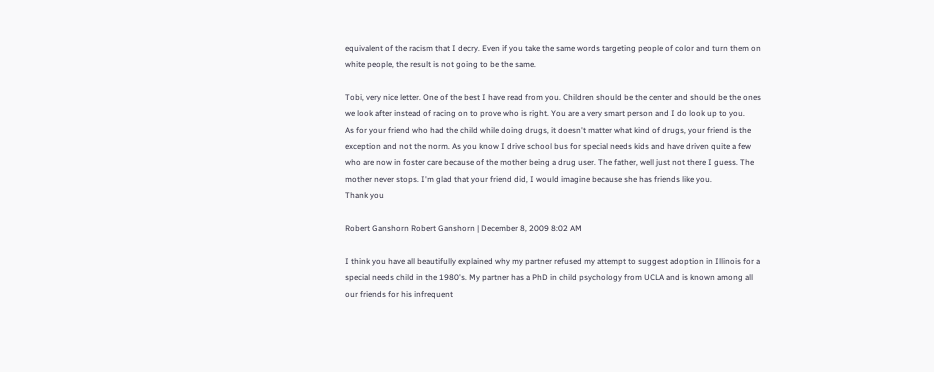equivalent of the racism that I decry. Even if you take the same words targeting people of color and turn them on white people, the result is not going to be the same.

Tobi, very nice letter. One of the best I have read from you. Children should be the center and should be the ones we look after instead of racing on to prove who is right. You are a very smart person and I do look up to you.
As for your friend who had the child while doing drugs, it doesn't matter what kind of drugs, your friend is the exception and not the norm. As you know I drive school bus for special needs kids and have driven quite a few who are now in foster care because of the mother being a drug user. The father, well just not there I guess. The mother never stops. I'm glad that your friend did, I would imagine because she has friends like you.
Thank you

Robert Ganshorn Robert Ganshorn | December 8, 2009 8:02 AM

I think you have all beautifully explained why my partner refused my attempt to suggest adoption in Illinois for a special needs child in the 1980's. My partner has a PhD in child psychology from UCLA and is known among all our friends for his infrequent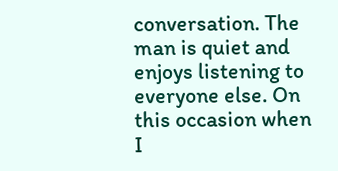conversation. The man is quiet and enjoys listening to everyone else. On this occasion when I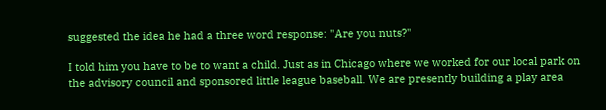suggested the idea he had a three word response: "Are you nuts?"

I told him you have to be to want a child. Just as in Chicago where we worked for our local park on the advisory council and sponsored little league baseball. We are presently building a play area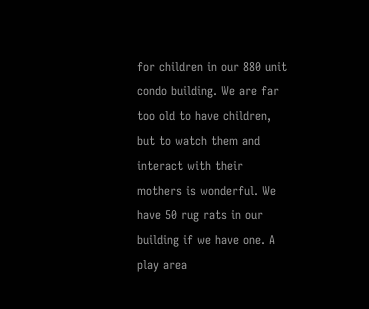for children in our 880 unit condo building. We are far too old to have children, but to watch them and interact with their mothers is wonderful. We have 50 rug rats in our building if we have one. A play area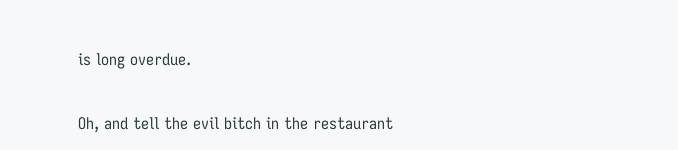is long overdue.

Oh, and tell the evil bitch in the restaurant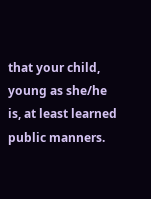that your child, young as she/he is, at least learned public manners.